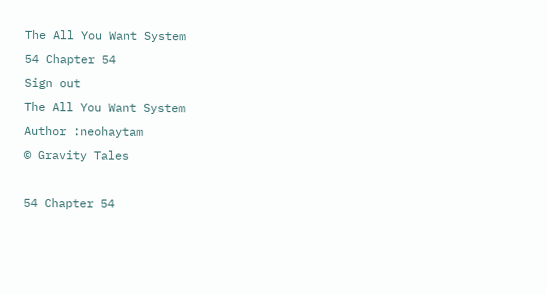The All You Want System
54 Chapter 54
Sign out
The All You Want System
Author :neohaytam
© Gravity Tales

54 Chapter 54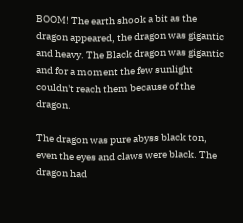BOOM! The earth shook a bit as the dragon appeared, the dragon was gigantic and heavy. The Black dragon was gigantic and for a moment the few sunlight couldn't reach them because of the dragon.

The dragon was pure abyss black ton, even the eyes and claws were black. The dragon had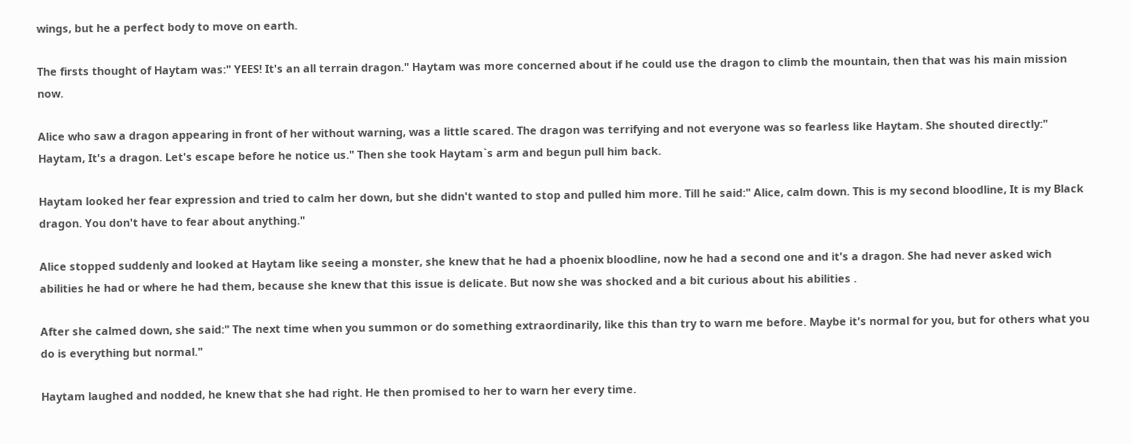wings, but he a perfect body to move on earth.

The firsts thought of Haytam was:" YEES! It's an all terrain dragon." Haytam was more concerned about if he could use the dragon to climb the mountain, then that was his main mission now.

Alice who saw a dragon appearing in front of her without warning, was a little scared. The dragon was terrifying and not everyone was so fearless like Haytam. She shouted directly:" Haytam, It's a dragon. Let's escape before he notice us." Then she took Haytam`s arm and begun pull him back.

Haytam looked her fear expression and tried to calm her down, but she didn't wanted to stop and pulled him more. Till he said:" Alice, calm down. This is my second bloodline, It is my Black dragon. You don't have to fear about anything."

Alice stopped suddenly and looked at Haytam like seeing a monster, she knew that he had a phoenix bloodline, now he had a second one and it's a dragon. She had never asked wich abilities he had or where he had them, because she knew that this issue is delicate. But now she was shocked and a bit curious about his abilities .

After she calmed down, she said:" The next time when you summon or do something extraordinarily, like this than try to warn me before. Maybe it's normal for you, but for others what you do is everything but normal."

Haytam laughed and nodded, he knew that she had right. He then promised to her to warn her every time.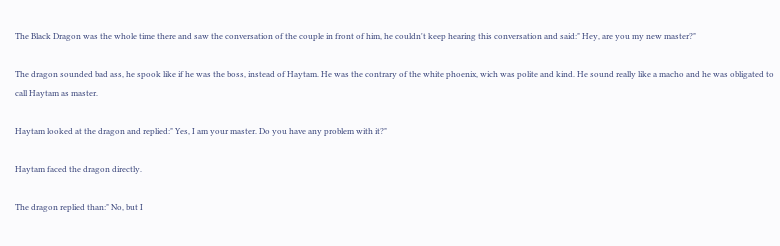The Black Dragon was the whole time there and saw the conversation of the couple in front of him, he couldn't keep hearing this conversation and said:" Hey, are you my new master?"

The dragon sounded bad ass, he spook like if he was the boss, instead of Haytam. He was the contrary of the white phoenix, wich was polite and kind. He sound really like a macho and he was obligated to call Haytam as master.

Haytam looked at the dragon and replied:" Yes, I am your master. Do you have any problem with it?"

Haytam faced the dragon directly.

The dragon replied than:" No, but I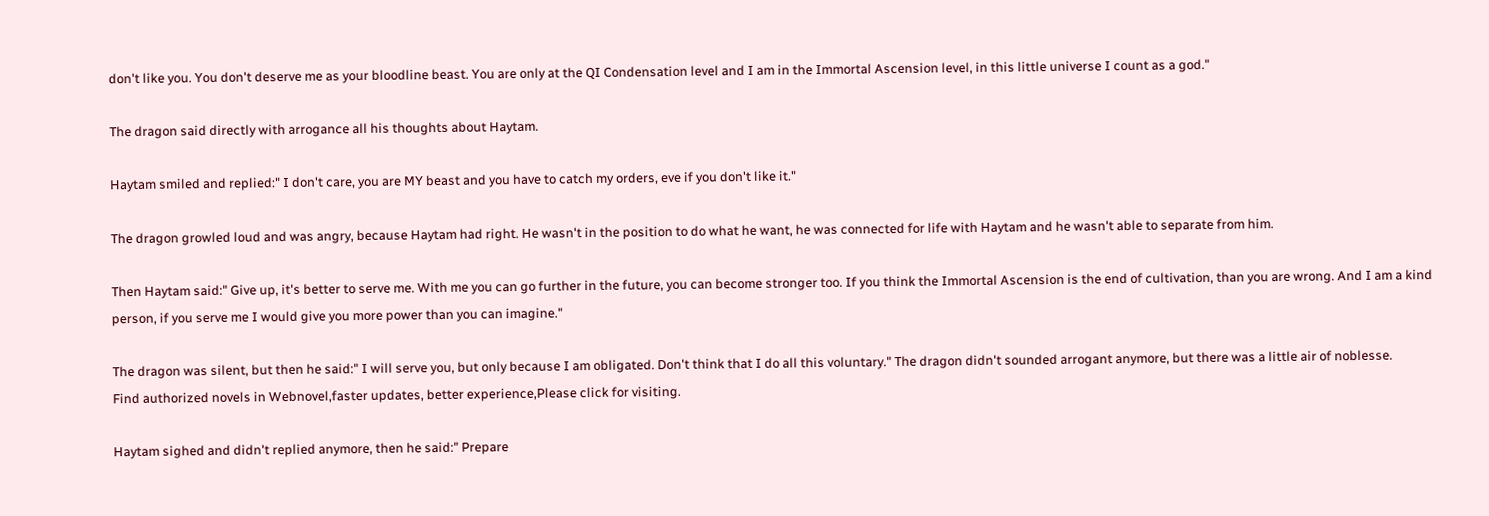don't like you. You don't deserve me as your bloodline beast. You are only at the QI Condensation level and I am in the Immortal Ascension level, in this little universe I count as a god."

The dragon said directly with arrogance all his thoughts about Haytam.

Haytam smiled and replied:" I don't care, you are MY beast and you have to catch my orders, eve if you don't like it."

The dragon growled loud and was angry, because Haytam had right. He wasn't in the position to do what he want, he was connected for life with Haytam and he wasn't able to separate from him.

Then Haytam said:" Give up, it's better to serve me. With me you can go further in the future, you can become stronger too. If you think the Immortal Ascension is the end of cultivation, than you are wrong. And I am a kind person, if you serve me I would give you more power than you can imagine."

The dragon was silent, but then he said:" I will serve you, but only because I am obligated. Don't think that I do all this voluntary." The dragon didn't sounded arrogant anymore, but there was a little air of noblesse.
Find authorized novels in Webnovel,faster updates, better experience,Please click for visiting.

Haytam sighed and didn't replied anymore, then he said:" Prepare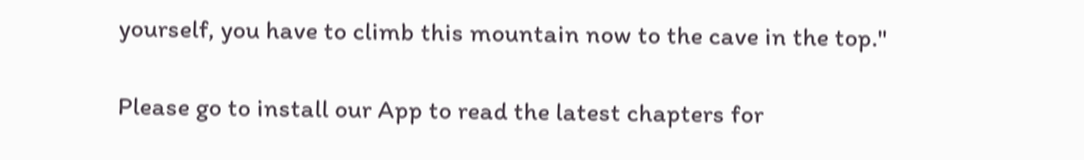yourself, you have to climb this mountain now to the cave in the top."

Please go to install our App to read the latest chapters for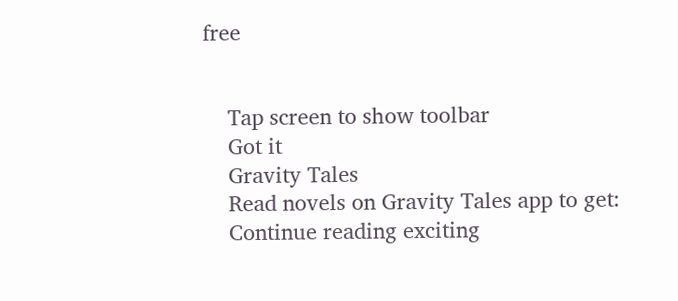free


    Tap screen to show toolbar
    Got it
    Gravity Tales
    Read novels on Gravity Tales app to get:
    Continue reading exciting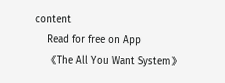content
    Read for free on App
    《The All You Want System》